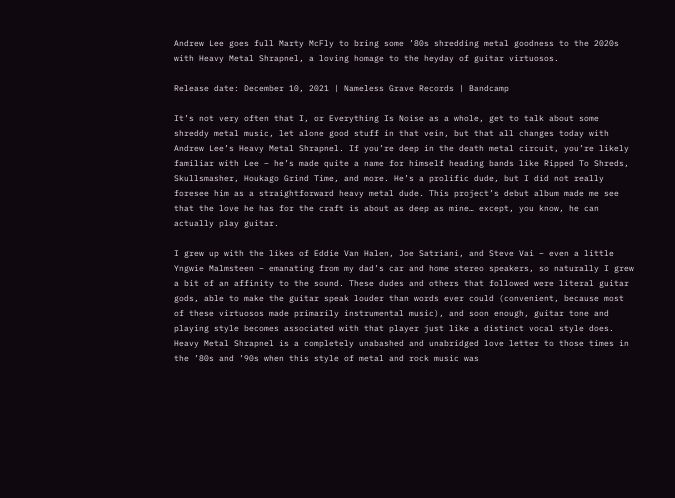Andrew Lee goes full Marty McFly to bring some ’80s shredding metal goodness to the 2020s with Heavy Metal Shrapnel, a loving homage to the heyday of guitar virtuosos.

Release date: December 10, 2021 | Nameless Grave Records | Bandcamp

It’s not very often that I, or Everything Is Noise as a whole, get to talk about some shreddy metal music, let alone good stuff in that vein, but that all changes today with Andrew Lee’s Heavy Metal Shrapnel. If you’re deep in the death metal circuit, you’re likely familiar with Lee – he’s made quite a name for himself heading bands like Ripped To Shreds, Skullsmasher, Houkago Grind Time, and more. He’s a prolific dude, but I did not really foresee him as a straightforward heavy metal dude. This project’s debut album made me see that the love he has for the craft is about as deep as mine… except, you know, he can actually play guitar.

I grew up with the likes of Eddie Van Halen, Joe Satriani, and Steve Vai – even a little Yngwie Malmsteen – emanating from my dad’s car and home stereo speakers, so naturally I grew a bit of an affinity to the sound. These dudes and others that followed were literal guitar gods, able to make the guitar speak louder than words ever could (convenient, because most of these virtuosos made primarily instrumental music), and soon enough, guitar tone and playing style becomes associated with that player just like a distinct vocal style does. Heavy Metal Shrapnel is a completely unabashed and unabridged love letter to those times in the ’80s and ’90s when this style of metal and rock music was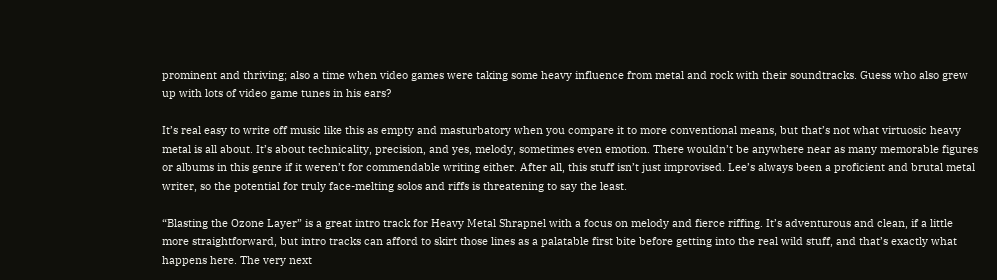prominent and thriving; also a time when video games were taking some heavy influence from metal and rock with their soundtracks. Guess who also grew up with lots of video game tunes in his ears?

It’s real easy to write off music like this as empty and masturbatory when you compare it to more conventional means, but that’s not what virtuosic heavy metal is all about. It’s about technicality, precision, and yes, melody, sometimes even emotion. There wouldn’t be anywhere near as many memorable figures or albums in this genre if it weren’t for commendable writing either. After all, this stuff isn’t just improvised. Lee’s always been a proficient and brutal metal writer, so the potential for truly face-melting solos and riffs is threatening to say the least.

“Blasting the Ozone Layer” is a great intro track for Heavy Metal Shrapnel with a focus on melody and fierce riffing. It’s adventurous and clean, if a little more straightforward, but intro tracks can afford to skirt those lines as a palatable first bite before getting into the real wild stuff, and that’s exactly what happens here. The very next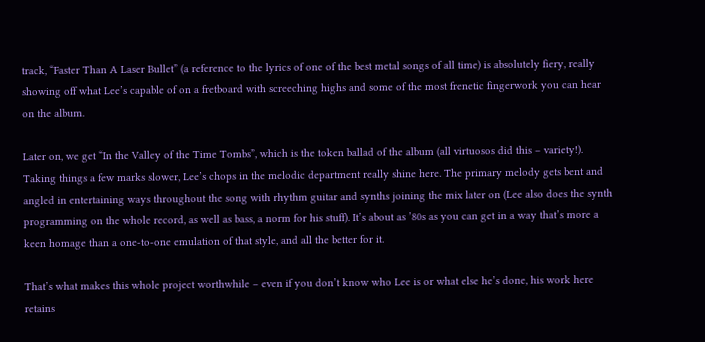track, “Faster Than A Laser Bullet” (a reference to the lyrics of one of the best metal songs of all time) is absolutely fiery, really showing off what Lee’s capable of on a fretboard with screeching highs and some of the most frenetic fingerwork you can hear on the album.

Later on, we get “In the Valley of the Time Tombs”, which is the token ballad of the album (all virtuosos did this – variety!). Taking things a few marks slower, Lee’s chops in the melodic department really shine here. The primary melody gets bent and angled in entertaining ways throughout the song with rhythm guitar and synths joining the mix later on (Lee also does the synth programming on the whole record, as well as bass, a norm for his stuff). It’s about as ’80s as you can get in a way that’s more a keen homage than a one-to-one emulation of that style, and all the better for it.

That’s what makes this whole project worthwhile – even if you don’t know who Lee is or what else he’s done, his work here retains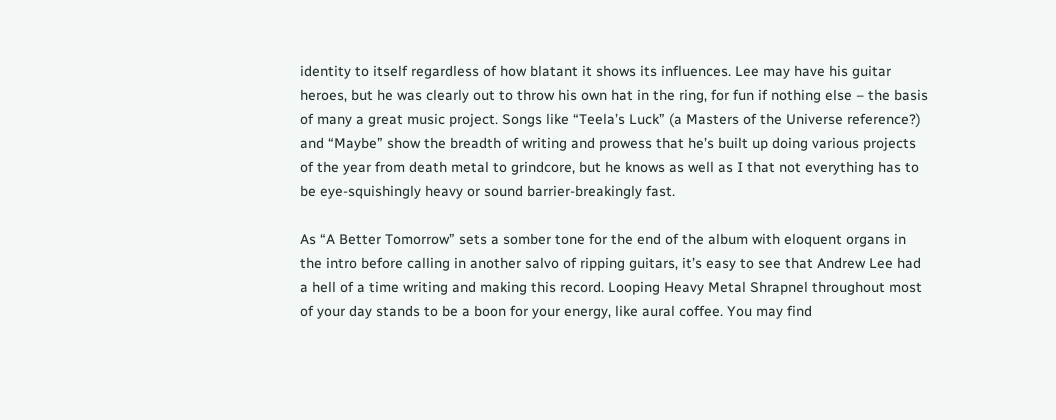identity to itself regardless of how blatant it shows its influences. Lee may have his guitar heroes, but he was clearly out to throw his own hat in the ring, for fun if nothing else – the basis of many a great music project. Songs like “Teela’s Luck” (a Masters of the Universe reference?) and “Maybe” show the breadth of writing and prowess that he’s built up doing various projects of the year from death metal to grindcore, but he knows as well as I that not everything has to be eye-squishingly heavy or sound barrier-breakingly fast.

As “A Better Tomorrow” sets a somber tone for the end of the album with eloquent organs in the intro before calling in another salvo of ripping guitars, it’s easy to see that Andrew Lee had a hell of a time writing and making this record. Looping Heavy Metal Shrapnel throughout most of your day stands to be a boon for your energy, like aural coffee. You may find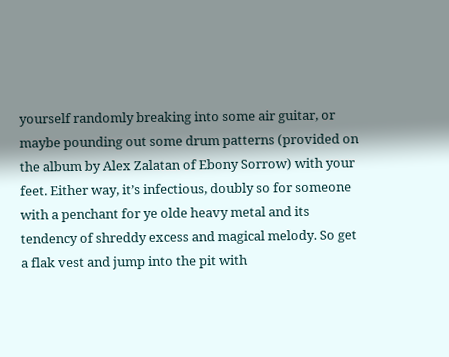yourself randomly breaking into some air guitar, or maybe pounding out some drum patterns (provided on the album by Alex Zalatan of Ebony Sorrow) with your feet. Either way, it’s infectious, doubly so for someone with a penchant for ye olde heavy metal and its tendency of shreddy excess and magical melody. So get a flak vest and jump into the pit with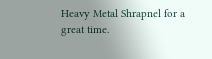Heavy Metal Shrapnel for a great time.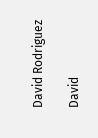David Rodriguez

David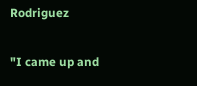Rodriguez

"I came up and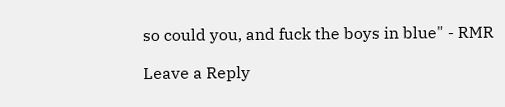so could you, and fuck the boys in blue" - RMR

Leave a Reply